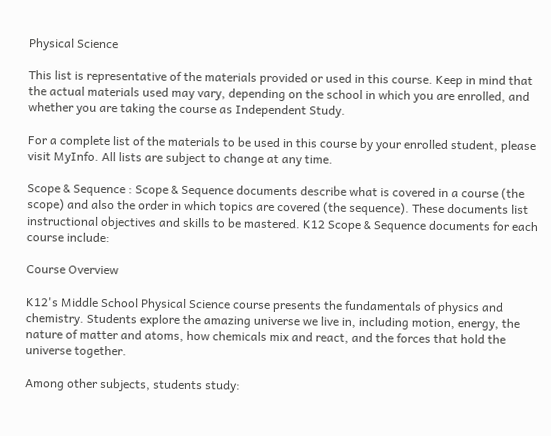Physical Science

This list is representative of the materials provided or used in this course. Keep in mind that the actual materials used may vary, depending on the school in which you are enrolled, and whether you are taking the course as Independent Study.

For a complete list of the materials to be used in this course by your enrolled student, please visit MyInfo. All lists are subject to change at any time.

Scope & Sequence : Scope & Sequence documents describe what is covered in a course (the scope) and also the order in which topics are covered (the sequence). These documents list instructional objectives and skills to be mastered. K12 Scope & Sequence documents for each course include:

Course Overview

K12's Middle School Physical Science course presents the fundamentals of physics and chemistry. Students explore the amazing universe we live in, including motion, energy, the nature of matter and atoms, how chemicals mix and react, and the forces that hold the universe together.

Among other subjects, students study: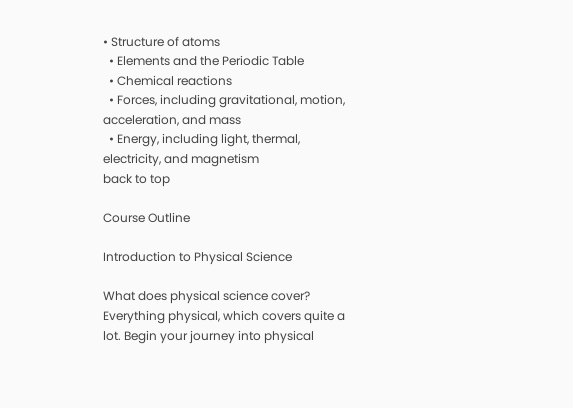• Structure of atoms
  • Elements and the Periodic Table
  • Chemical reactions
  • Forces, including gravitational, motion, acceleration, and mass
  • Energy, including light, thermal, electricity, and magnetism
back to top

Course Outline

Introduction to Physical Science

What does physical science cover? Everything physical, which covers quite a lot. Begin your journey into physical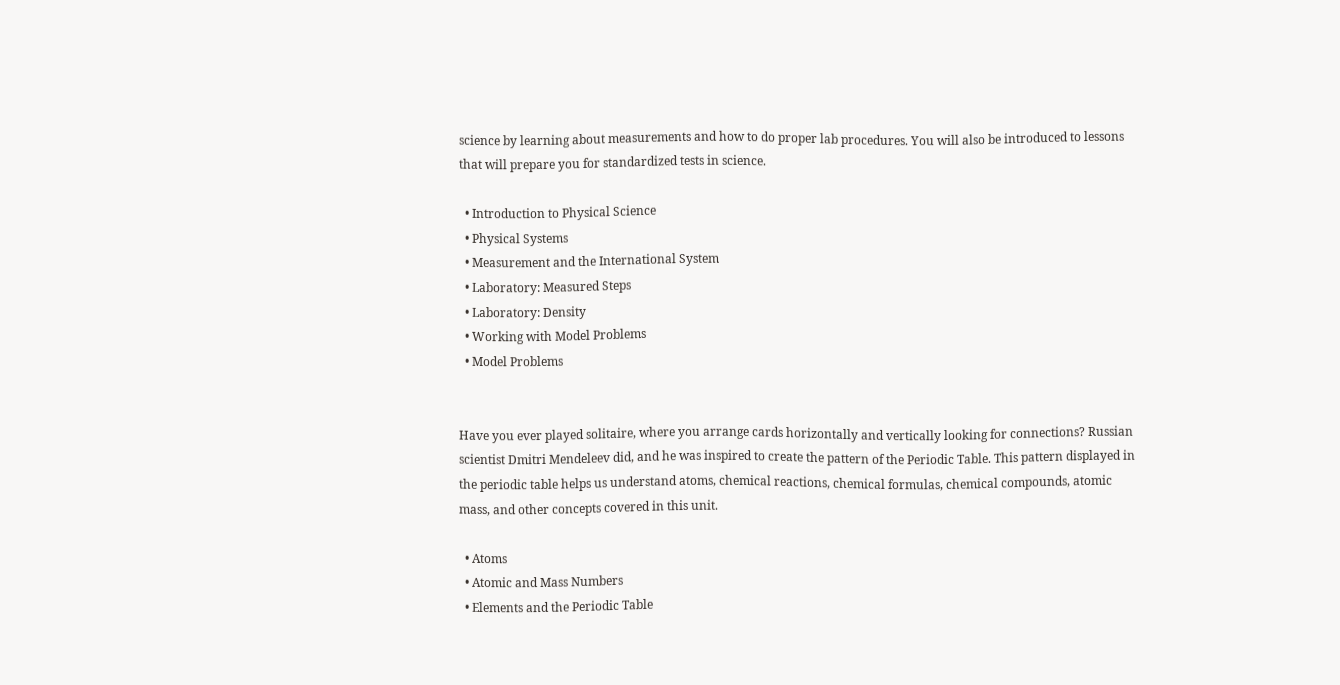science by learning about measurements and how to do proper lab procedures. You will also be introduced to lessons that will prepare you for standardized tests in science.

  • Introduction to Physical Science
  • Physical Systems
  • Measurement and the International System
  • Laboratory: Measured Steps
  • Laboratory: Density
  • Working with Model Problems
  • Model Problems


Have you ever played solitaire, where you arrange cards horizontally and vertically looking for connections? Russian scientist Dmitri Mendeleev did, and he was inspired to create the pattern of the Periodic Table. This pattern displayed in the periodic table helps us understand atoms, chemical reactions, chemical formulas, chemical compounds, atomic mass, and other concepts covered in this unit.

  • Atoms
  • Atomic and Mass Numbers
  • Elements and the Periodic Table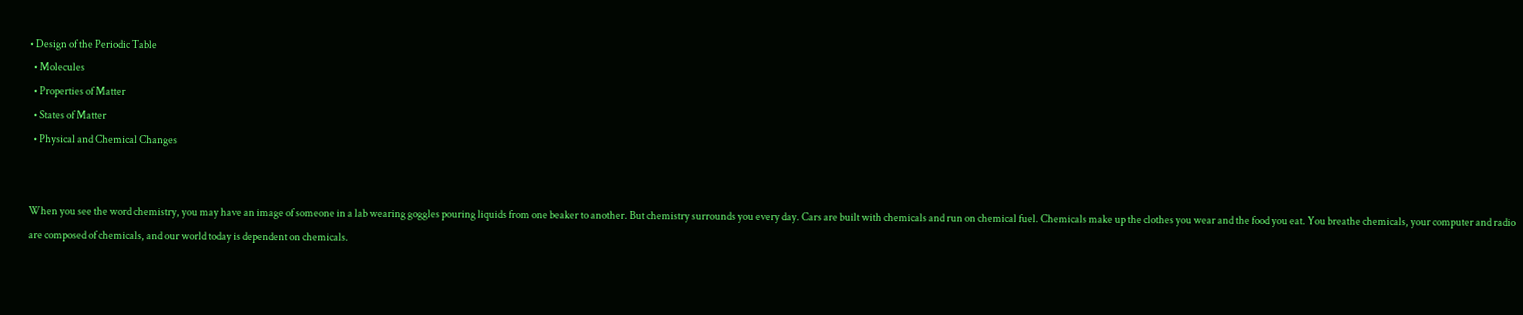• Design of the Periodic Table
  • Molecules
  • Properties of Matter
  • States of Matter
  • Physical and Chemical Changes


When you see the word chemistry, you may have an image of someone in a lab wearing goggles pouring liquids from one beaker to another. But chemistry surrounds you every day. Cars are built with chemicals and run on chemical fuel. Chemicals make up the clothes you wear and the food you eat. You breathe chemicals, your computer and radio are composed of chemicals, and our world today is dependent on chemicals.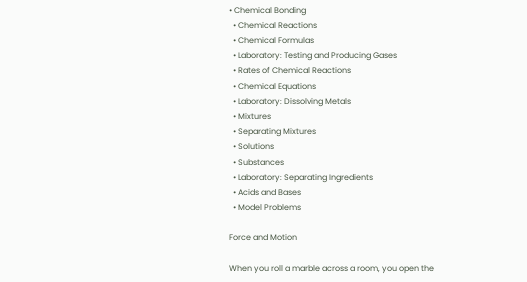• Chemical Bonding
  • Chemical Reactions
  • Chemical Formulas
  • Laboratory: Testing and Producing Gases
  • Rates of Chemical Reactions
  • Chemical Equations
  • Laboratory: Dissolving Metals
  • Mixtures
  • Separating Mixtures
  • Solutions
  • Substances
  • Laboratory: Separating Ingredients
  • Acids and Bases
  • Model Problems

Force and Motion

When you roll a marble across a room, you open the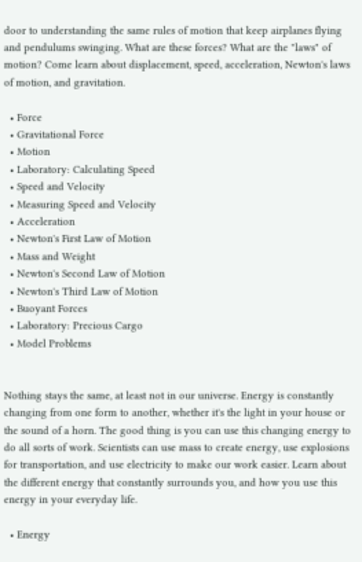door to understanding the same rules of motion that keep airplanes flying and pendulums swinging. What are these forces? What are the "laws" of motion? Come learn about displacement, speed, acceleration, Newton's laws of motion, and gravitation.

  • Force
  • Gravitational Force
  • Motion
  • Laboratory: Calculating Speed
  • Speed and Velocity
  • Measuring Speed and Velocity
  • Acceleration
  • Newton's First Law of Motion
  • Mass and Weight
  • Newton's Second Law of Motion
  • Newton's Third Law of Motion
  • Buoyant Forces
  • Laboratory: Precious Cargo
  • Model Problems


Nothing stays the same, at least not in our universe. Energy is constantly changing from one form to another, whether it's the light in your house or the sound of a horn. The good thing is you can use this changing energy to do all sorts of work. Scientists can use mass to create energy, use explosions for transportation, and use electricity to make our work easier. Learn about the different energy that constantly surrounds you, and how you use this energy in your everyday life.

  • Energy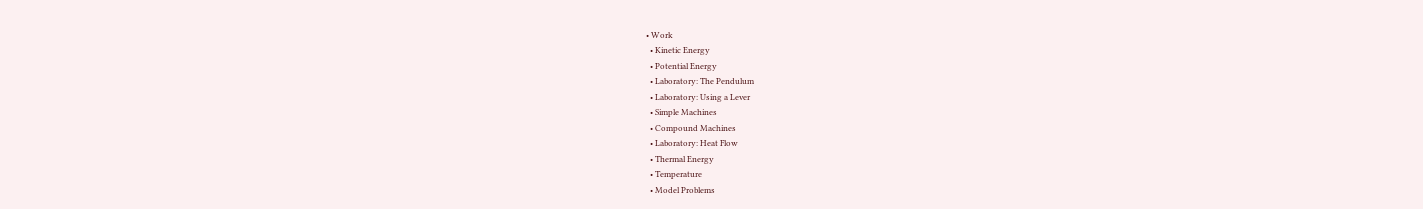• Work
  • Kinetic Energy
  • Potential Energy
  • Laboratory: The Pendulum
  • Laboratory: Using a Lever
  • Simple Machines
  • Compound Machines
  • Laboratory: Heat Flow
  • Thermal Energy
  • Temperature
  • Model Problems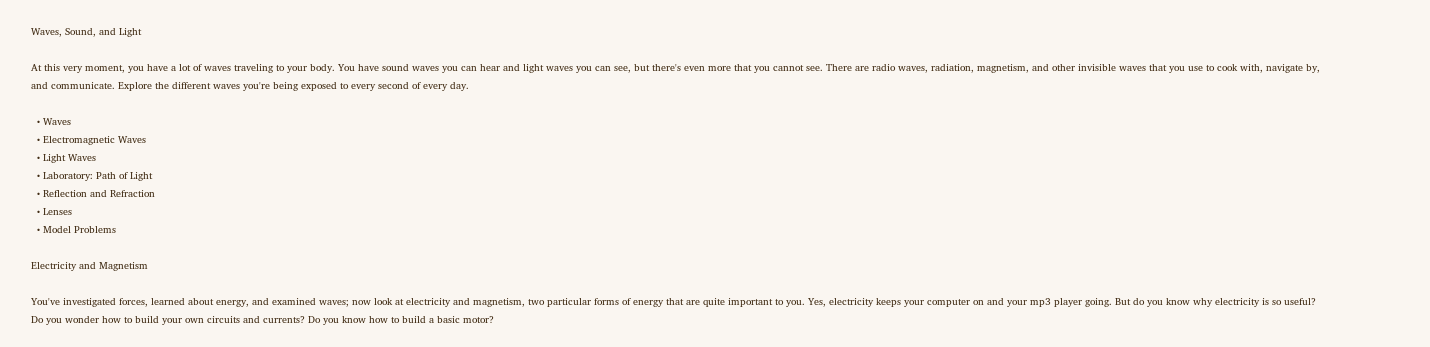Waves, Sound, and Light

At this very moment, you have a lot of waves traveling to your body. You have sound waves you can hear and light waves you can see, but there's even more that you cannot see. There are radio waves, radiation, magnetism, and other invisible waves that you use to cook with, navigate by, and communicate. Explore the different waves you're being exposed to every second of every day.

  • Waves
  • Electromagnetic Waves
  • Light Waves
  • Laboratory: Path of Light
  • Reflection and Refraction
  • Lenses
  • Model Problems

Electricity and Magnetism

You've investigated forces, learned about energy, and examined waves; now look at electricity and magnetism, two particular forms of energy that are quite important to you. Yes, electricity keeps your computer on and your mp3 player going. But do you know why electricity is so useful? Do you wonder how to build your own circuits and currents? Do you know how to build a basic motor?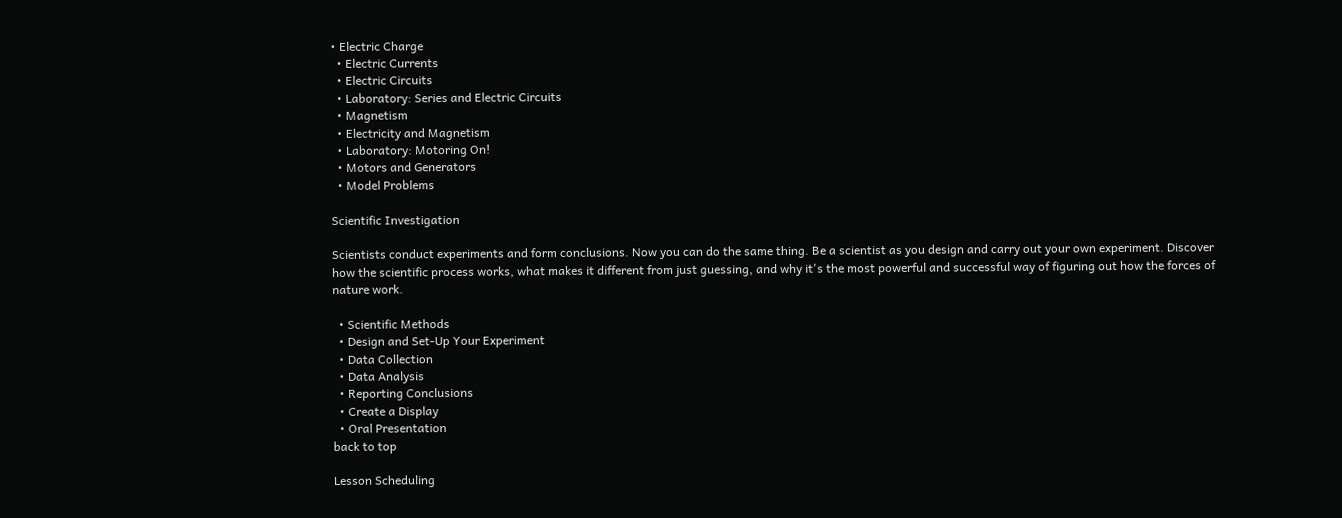• Electric Charge
  • Electric Currents
  • Electric Circuits
  • Laboratory: Series and Electric Circuits
  • Magnetism
  • Electricity and Magnetism
  • Laboratory: Motoring On!
  • Motors and Generators
  • Model Problems

Scientific Investigation

Scientists conduct experiments and form conclusions. Now you can do the same thing. Be a scientist as you design and carry out your own experiment. Discover how the scientific process works, what makes it different from just guessing, and why it's the most powerful and successful way of figuring out how the forces of nature work.

  • Scientific Methods
  • Design and Set-Up Your Experiment
  • Data Collection
  • Data Analysis
  • Reporting Conclusions
  • Create a Display
  • Oral Presentation
back to top

Lesson Scheduling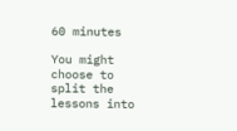60 minutes

You might choose to split the lessons into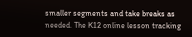smaller segments and take breaks as needed. The K12 online lesson tracking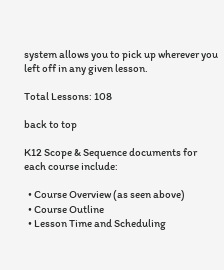system allows you to pick up wherever you left off in any given lesson.

Total Lessons: 108

back to top

K12 Scope & Sequence documents for each course include:

  • Course Overview (as seen above)
  • Course Outline
  • Lesson Time and Scheduling